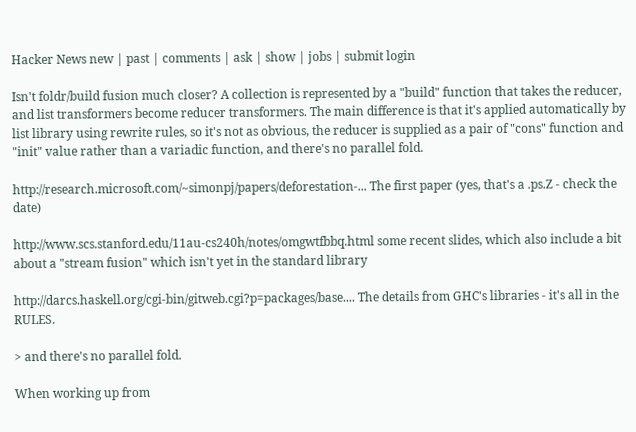Hacker News new | past | comments | ask | show | jobs | submit login

Isn't foldr/build fusion much closer? A collection is represented by a "build" function that takes the reducer, and list transformers become reducer transformers. The main difference is that it's applied automatically by list library using rewrite rules, so it's not as obvious, the reducer is supplied as a pair of "cons" function and "init" value rather than a variadic function, and there's no parallel fold.

http://research.microsoft.com/~simonpj/papers/deforestation-... The first paper (yes, that's a .ps.Z - check the date)

http://www.scs.stanford.edu/11au-cs240h/notes/omgwtfbbq.html some recent slides, which also include a bit about a "stream fusion" which isn't yet in the standard library

http://darcs.haskell.org/cgi-bin/gitweb.cgi?p=packages/base.... The details from GHC's libraries - it's all in the RULES.

> and there's no parallel fold.

When working up from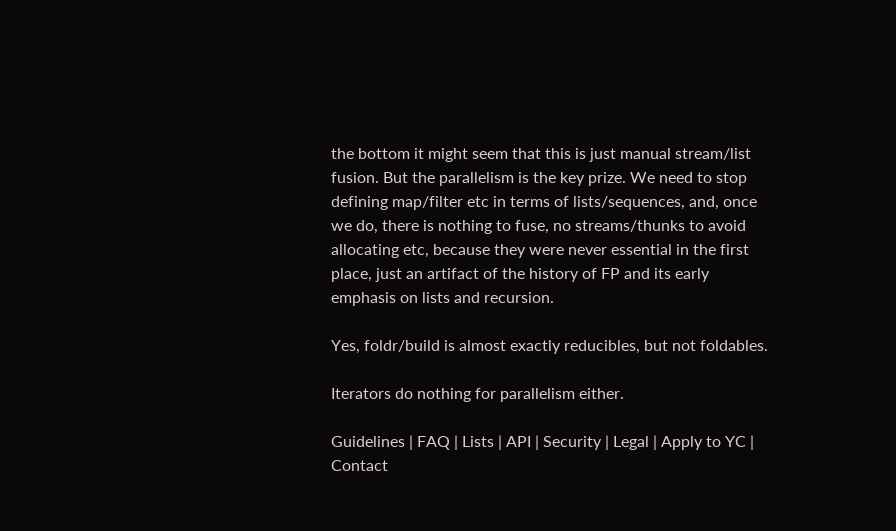the bottom it might seem that this is just manual stream/list fusion. But the parallelism is the key prize. We need to stop defining map/filter etc in terms of lists/sequences, and, once we do, there is nothing to fuse, no streams/thunks to avoid allocating etc, because they were never essential in the first place, just an artifact of the history of FP and its early emphasis on lists and recursion.

Yes, foldr/build is almost exactly reducibles, but not foldables.

Iterators do nothing for parallelism either.

Guidelines | FAQ | Lists | API | Security | Legal | Apply to YC | Contact